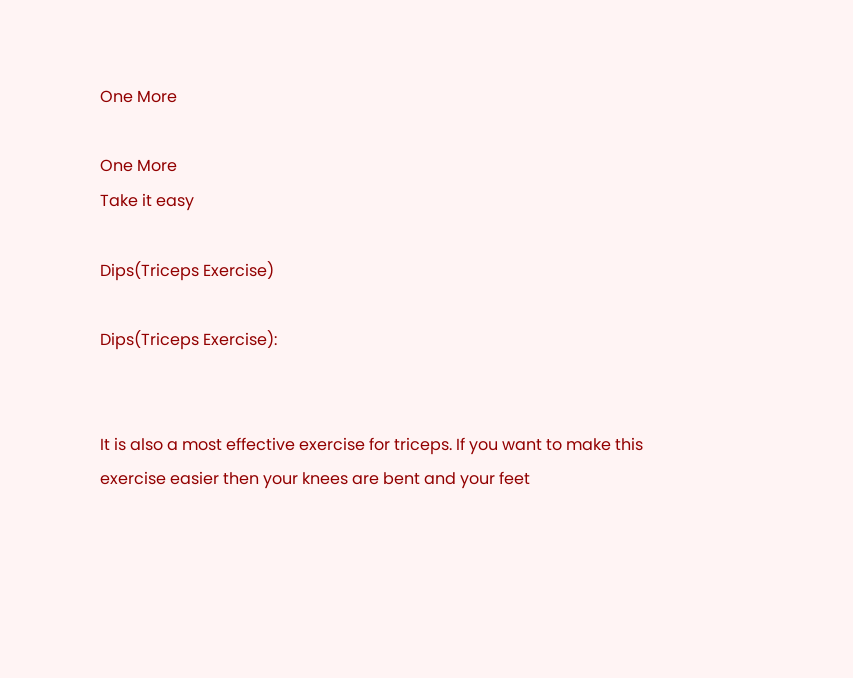One More

One More
Take it easy

Dips(Triceps Exercise)

Dips(Triceps Exercise):


It is also a most effective exercise for triceps. If you want to make this exercise easier then your knees are bent and your feet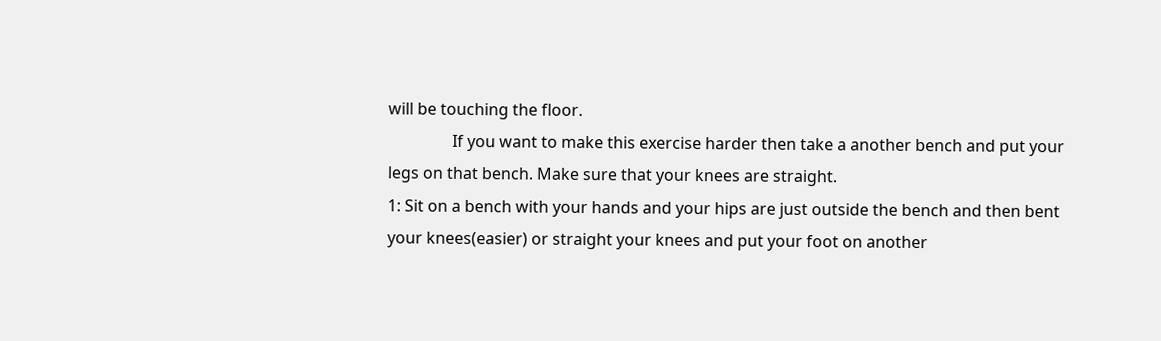will be touching the floor.
                If you want to make this exercise harder then take a another bench and put your legs on that bench. Make sure that your knees are straight.
1: Sit on a bench with your hands and your hips are just outside the bench and then bent your knees(easier) or straight your knees and put your foot on another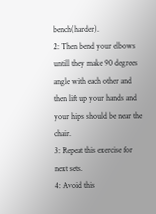bench(harder).
2: Then bend your elbows untill they make 90 degrees angle with each other and then lift up your hands and your hips should be near the chair.
3: Repeat this exercise for next sets.
4: Avoid this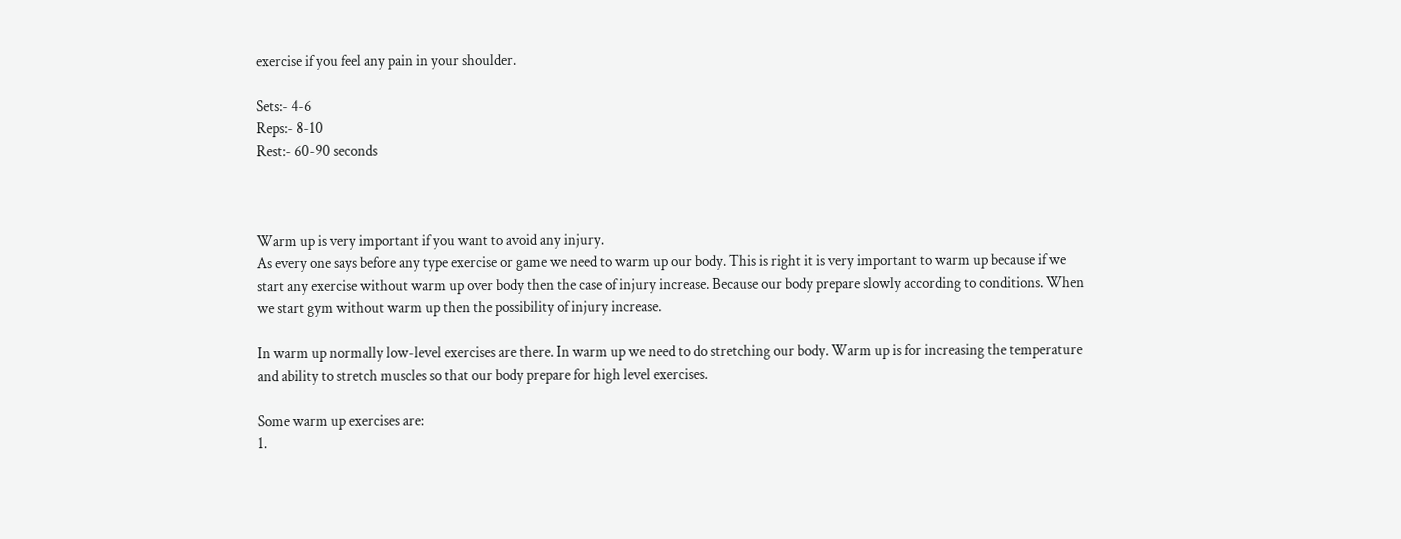exercise if you feel any pain in your shoulder.

Sets:- 4-6
Reps:- 8-10
Rest:- 60-90 seconds



Warm up is very important if you want to avoid any injury.
As every one says before any type exercise or game we need to warm up our body. This is right it is very important to warm up because if we start any exercise without warm up over body then the case of injury increase. Because our body prepare slowly according to conditions. When we start gym without warm up then the possibility of injury increase.

In warm up normally low-level exercises are there. In warm up we need to do stretching our body. Warm up is for increasing the temperature and ability to stretch muscles so that our body prepare for high level exercises.

Some warm up exercises are:
1.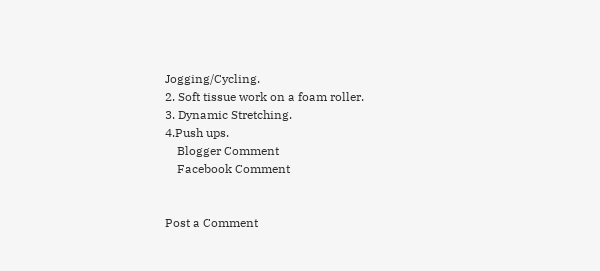Jogging/Cycling.
2. Soft tissue work on a foam roller.
3. Dynamic Stretching.
4.Push ups.
    Blogger Comment
    Facebook Comment


Post a Comment